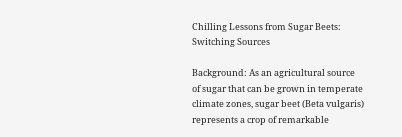Chilling Lessons from Sugar Beets: Switching Sources

Background: As an agricultural source of sugar that can be grown in temperate climate zones, sugar beet (Beta vulgaris) represents a crop of remarkable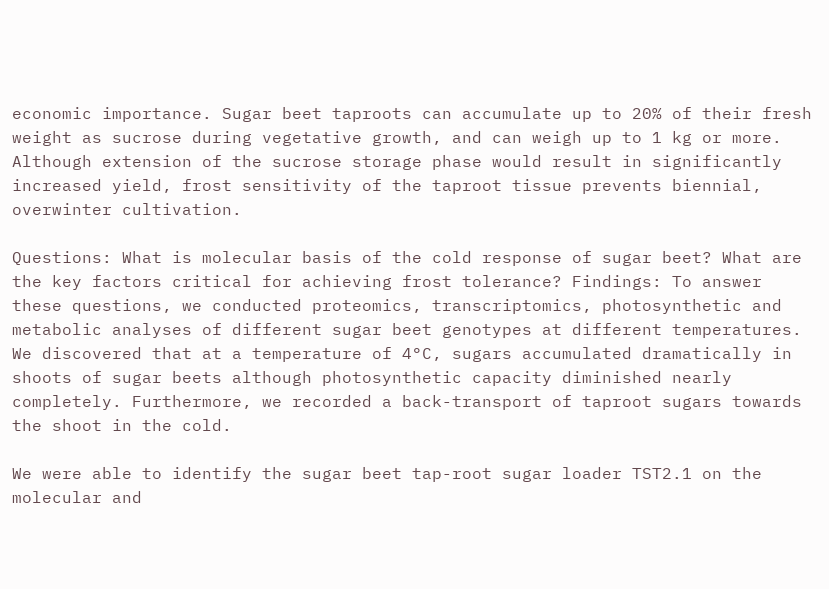economic importance. Sugar beet taproots can accumulate up to 20% of their fresh weight as sucrose during vegetative growth, and can weigh up to 1 kg or more. Although extension of the sucrose storage phase would result in significantly increased yield, frost sensitivity of the taproot tissue prevents biennial, overwinter cultivation.

Questions: What is molecular basis of the cold response of sugar beet? What are the key factors critical for achieving frost tolerance? Findings: To answer these questions, we conducted proteomics, transcriptomics, photosynthetic and metabolic analyses of different sugar beet genotypes at different temperatures. We discovered that at a temperature of 4°C, sugars accumulated dramatically in shoots of sugar beets although photosynthetic capacity diminished nearly completely. Furthermore, we recorded a back-transport of taproot sugars towards the shoot in the cold.

We were able to identify the sugar beet tap-root sugar loader TST2.1 on the molecular and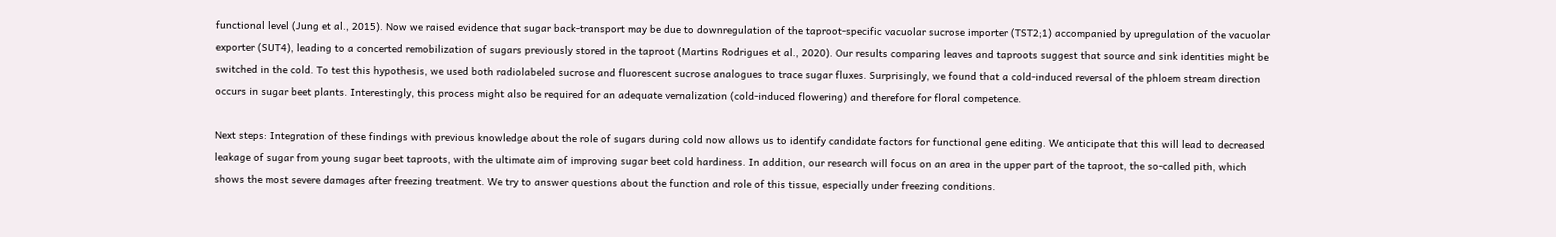functional level (Jung et al., 2015). Now we raised evidence that sugar back-transport may be due to downregulation of the taproot-specific vacuolar sucrose importer (TST2;1) accompanied by upregulation of the vacuolar exporter (SUT4), leading to a concerted remobilization of sugars previously stored in the taproot (Martins Rodrigues et al., 2020). Our results comparing leaves and taproots suggest that source and sink identities might be switched in the cold. To test this hypothesis, we used both radiolabeled sucrose and fluorescent sucrose analogues to trace sugar fluxes. Surprisingly, we found that a cold-induced reversal of the phloem stream direction occurs in sugar beet plants. Interestingly, this process might also be required for an adequate vernalization (cold-induced flowering) and therefore for floral competence.

Next steps: Integration of these findings with previous knowledge about the role of sugars during cold now allows us to identify candidate factors for functional gene editing. We anticipate that this will lead to decreased leakage of sugar from young sugar beet taproots, with the ultimate aim of improving sugar beet cold hardiness. In addition, our research will focus on an area in the upper part of the taproot, the so-called pith, which shows the most severe damages after freezing treatment. We try to answer questions about the function and role of this tissue, especially under freezing conditions.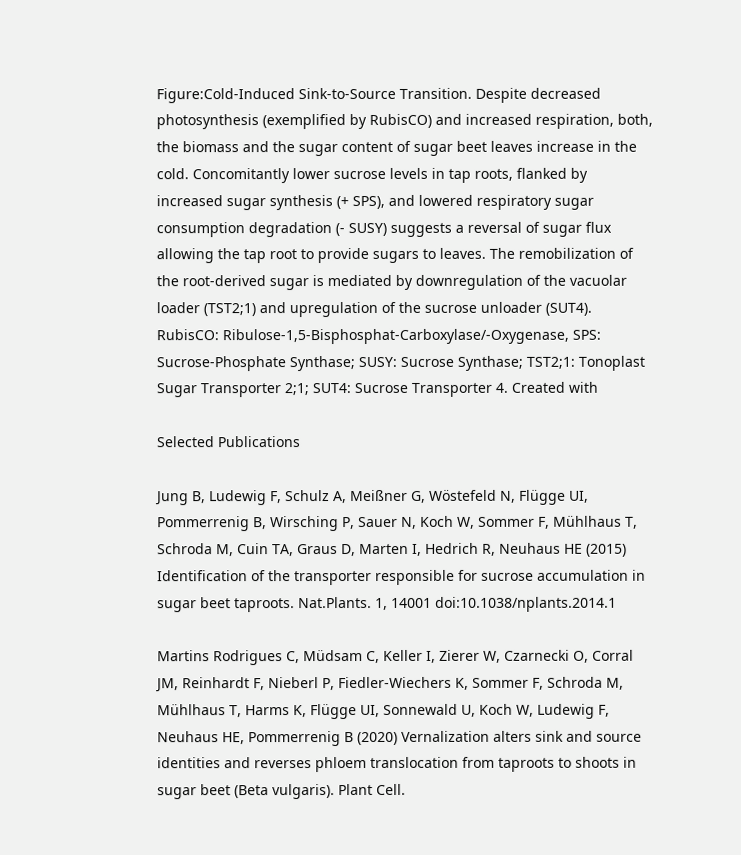Figure:Cold-Induced Sink-to-Source Transition. Despite decreased photosynthesis (exemplified by RubisCO) and increased respiration, both, the biomass and the sugar content of sugar beet leaves increase in the cold. Concomitantly lower sucrose levels in tap roots, flanked by increased sugar synthesis (+ SPS), and lowered respiratory sugar consumption degradation (- SUSY) suggests a reversal of sugar flux allowing the tap root to provide sugars to leaves. The remobilization of the root-derived sugar is mediated by downregulation of the vacuolar loader (TST2;1) and upregulation of the sucrose unloader (SUT4). RubisCO: Ribulose-1,5-Bisphosphat-Carboxylase/-Oxygenase, SPS: Sucrose-Phosphate Synthase; SUSY: Sucrose Synthase; TST2;1: Tonoplast Sugar Transporter 2;1; SUT4: Sucrose Transporter 4. Created with

Selected Publications

Jung B, Ludewig F, Schulz A, Meißner G, Wöstefeld N, Flügge UI, Pommerrenig B, Wirsching P, Sauer N, Koch W, Sommer F, Mühlhaus T, Schroda M, Cuin TA, Graus D, Marten I, Hedrich R, Neuhaus HE (2015) Identification of the transporter responsible for sucrose accumulation in sugar beet taproots. Nat.Plants. 1, 14001 doi:10.1038/nplants.2014.1

Martins Rodrigues C, Müdsam C, Keller I, Zierer W, Czarnecki O, Corral JM, Reinhardt F, Nieberl P, Fiedler-Wiechers K, Sommer F, Schroda M, Mühlhaus T, Harms K, Flügge UI, Sonnewald U, Koch W, Ludewig F, Neuhaus HE, Pommerrenig B (2020) Vernalization alters sink and source identities and reverses phloem translocation from taproots to shoots in sugar beet (Beta vulgaris). Plant Cell.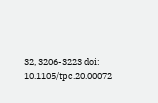32, 3206-3223 doi: 10.1105/tpc.20.00072